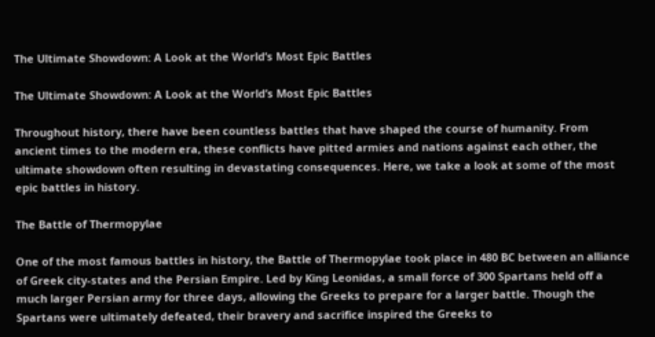The Ultimate Showdown: A Look at the World’s Most Epic Battles

The Ultimate Showdown: A Look at the World’s Most Epic Battles

Throughout history, there have been countless battles that have shaped the course of humanity. From ancient times to the modern era, these conflicts have pitted armies and nations against each other, the ultimate showdown often resulting in devastating consequences. Here, we take a look at some of the most epic battles in history.

The Battle of Thermopylae

One of the most famous battles in history, the Battle of Thermopylae took place in 480 BC between an alliance of Greek city-states and the Persian Empire. Led by King Leonidas, a small force of 300 Spartans held off a much larger Persian army for three days, allowing the Greeks to prepare for a larger battle. Though the Spartans were ultimately defeated, their bravery and sacrifice inspired the Greeks to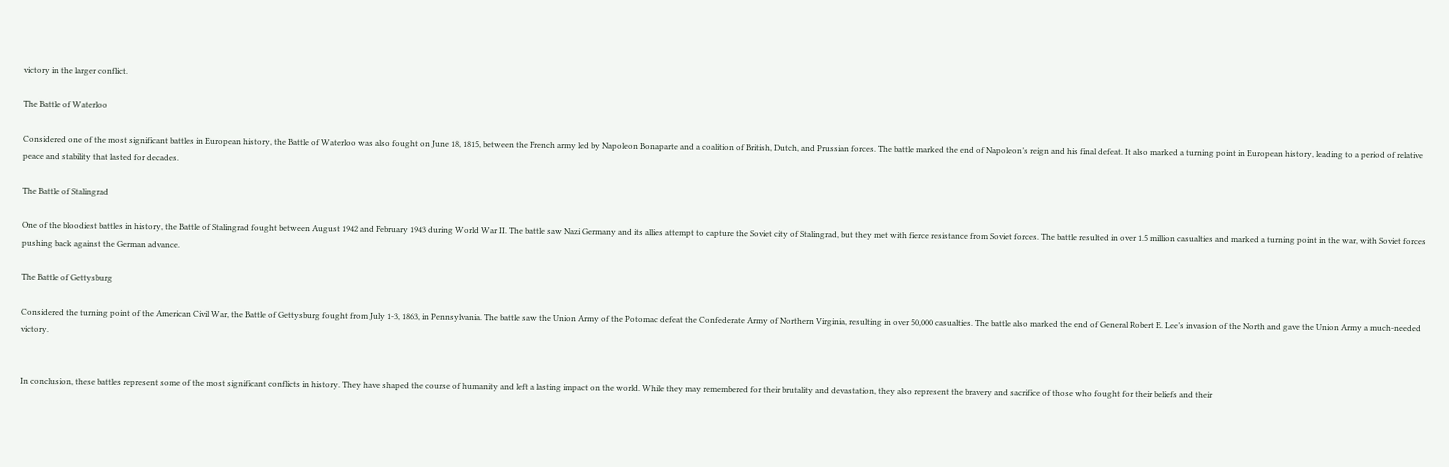victory in the larger conflict.

The Battle of Waterloo

Considered one of the most significant battles in European history, the Battle of Waterloo was also fought on June 18, 1815, between the French army led by Napoleon Bonaparte and a coalition of British, Dutch, and Prussian forces. The battle marked the end of Napoleon’s reign and his final defeat. It also marked a turning point in European history, leading to a period of relative peace and stability that lasted for decades.

The Battle of Stalingrad

One of the bloodiest battles in history, the Battle of Stalingrad fought between August 1942 and February 1943 during World War II. The battle saw Nazi Germany and its allies attempt to capture the Soviet city of Stalingrad, but they met with fierce resistance from Soviet forces. The battle resulted in over 1.5 million casualties and marked a turning point in the war, with Soviet forces pushing back against the German advance.

The Battle of Gettysburg

Considered the turning point of the American Civil War, the Battle of Gettysburg fought from July 1-3, 1863, in Pennsylvania. The battle saw the Union Army of the Potomac defeat the Confederate Army of Northern Virginia, resulting in over 50,000 casualties. The battle also marked the end of General Robert E. Lee’s invasion of the North and gave the Union Army a much-needed victory.


In conclusion, these battles represent some of the most significant conflicts in history. They have shaped the course of humanity and left a lasting impact on the world. While they may remembered for their brutality and devastation, they also represent the bravery and sacrifice of those who fought for their beliefs and their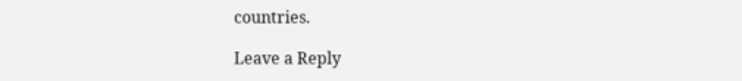countries.

Leave a Reply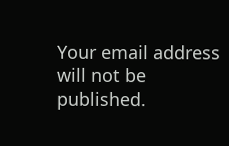Your email address will not be published.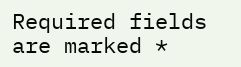Required fields are marked *